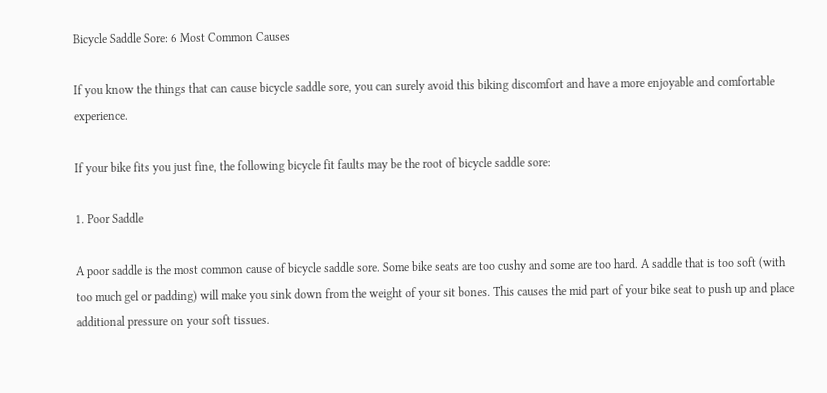Bicycle Saddle Sore: 6 Most Common Causes

If you know the things that can cause bicycle saddle sore, you can surely avoid this biking discomfort and have a more enjoyable and comfortable experience.

If your bike fits you just fine, the following bicycle fit faults may be the root of bicycle saddle sore:

1. Poor Saddle

A poor saddle is the most common cause of bicycle saddle sore. Some bike seats are too cushy and some are too hard. A saddle that is too soft (with too much gel or padding) will make you sink down from the weight of your sit bones. This causes the mid part of your bike seat to push up and place additional pressure on your soft tissues.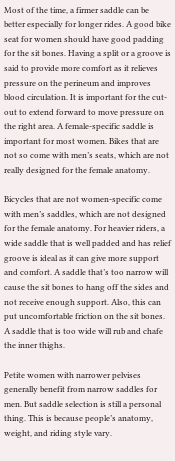Most of the time, a firmer saddle can be better especially for longer rides. A good bike seat for women should have good padding for the sit bones. Having a split or a groove is said to provide more comfort as it relieves pressure on the perineum and improves blood circulation. It is important for the cut-out to extend forward to move pressure on the right area. A female-specific saddle is important for most women. Bikes that are not so come with men’s seats, which are not really designed for the female anatomy.

Bicycles that are not women-specific come with men’s saddles, which are not designed for the female anatomy. For heavier riders, a wide saddle that is well padded and has relief groove is ideal as it can give more support and comfort. A saddle that’s too narrow will cause the sit bones to hang off the sides and not receive enough support. Also, this can put uncomfortable friction on the sit bones. A saddle that is too wide will rub and chafe the inner thighs.

Petite women with narrower pelvises generally benefit from narrow saddles for men. But saddle selection is still a personal thing. This is because people’s anatomy, weight, and riding style vary.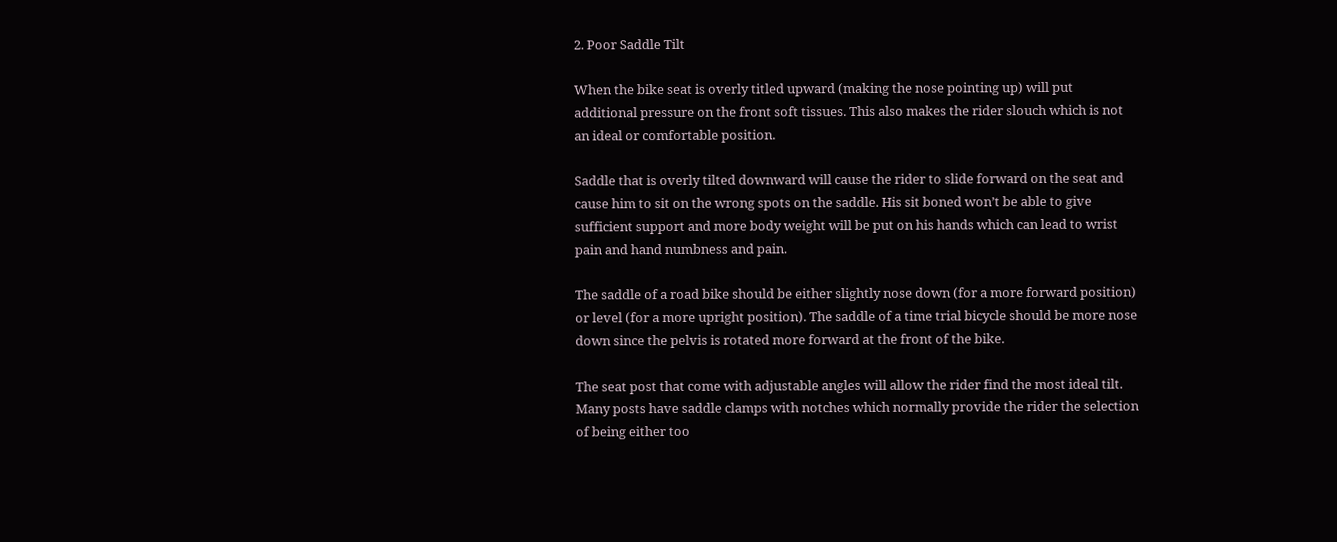2. Poor Saddle Tilt

When the bike seat is overly titled upward (making the nose pointing up) will put additional pressure on the front soft tissues. This also makes the rider slouch which is not an ideal or comfortable position.

Saddle that is overly tilted downward will cause the rider to slide forward on the seat and cause him to sit on the wrong spots on the saddle. His sit boned won’t be able to give sufficient support and more body weight will be put on his hands which can lead to wrist pain and hand numbness and pain.

The saddle of a road bike should be either slightly nose down (for a more forward position) or level (for a more upright position). The saddle of a time trial bicycle should be more nose down since the pelvis is rotated more forward at the front of the bike.

The seat post that come with adjustable angles will allow the rider find the most ideal tilt. Many posts have saddle clamps with notches which normally provide the rider the selection of being either too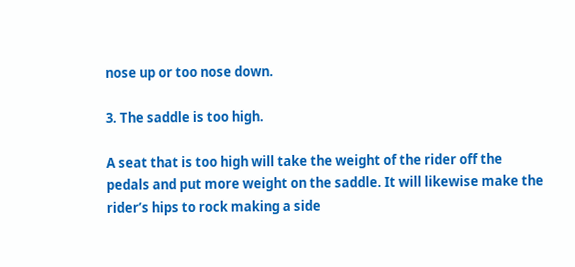nose up or too nose down.

3. The saddle is too high.

A seat that is too high will take the weight of the rider off the pedals and put more weight on the saddle. It will likewise make the rider’s hips to rock making a side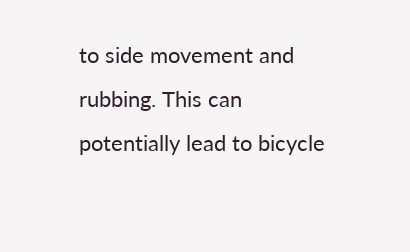to side movement and rubbing. This can potentially lead to bicycle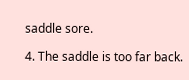saddle sore.

4. The saddle is too far back.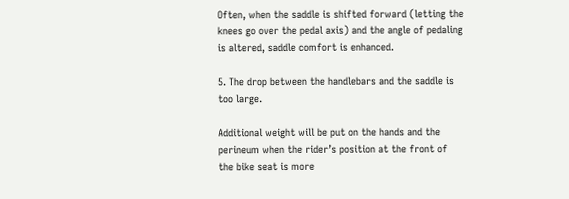Often, when the saddle is shifted forward (letting the knees go over the pedal axis) and the angle of pedaling is altered, saddle comfort is enhanced.

5. The drop between the handlebars and the saddle is too large.

Additional weight will be put on the hands and the perineum when the rider’s position at the front of the bike seat is more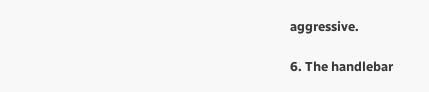aggressive.

6. The handlebar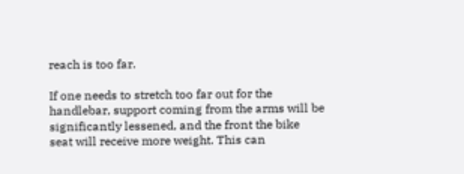reach is too far.

If one needs to stretch too far out for the handlebar, support coming from the arms will be significantly lessened, and the front the bike seat will receive more weight. This can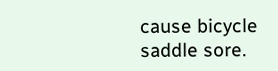cause bicycle saddle sore.